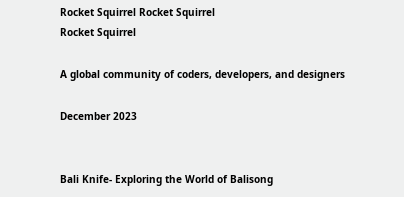Rocket Squirrel Rocket Squirrel
Rocket Squirrel

A global community of coders, developers, and designers

December 2023


Bali Knife- Exploring the World of Balisong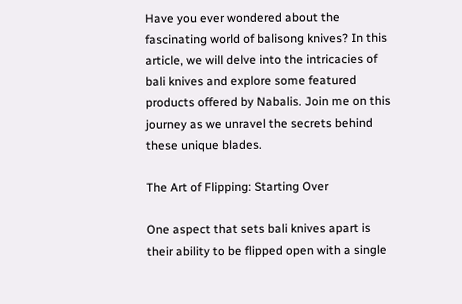Have you ever wondered about the fascinating world of balisong knives? In this article, we will delve into the intricacies of bali knives and explore some featured products offered by Nabalis. Join me on this journey as we unravel the secrets behind these unique blades.

The Art of Flipping: Starting Over

One aspect that sets bali knives apart is their ability to be flipped open with a single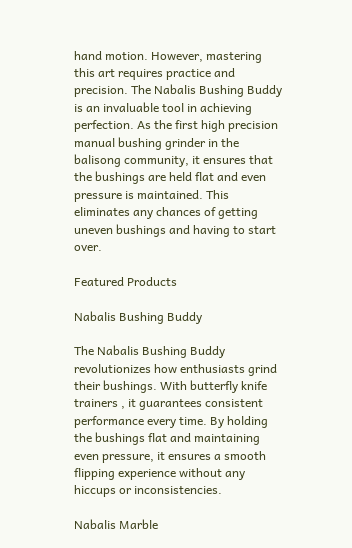hand motion. However, mastering this art requires practice and precision. The Nabalis Bushing Buddy is an invaluable tool in achieving perfection. As the first high precision manual bushing grinder in the balisong community, it ensures that the bushings are held flat and even pressure is maintained. This eliminates any chances of getting uneven bushings and having to start over.

Featured Products

Nabalis Bushing Buddy

The Nabalis Bushing Buddy revolutionizes how enthusiasts grind their bushings. With butterfly knife trainers , it guarantees consistent performance every time. By holding the bushings flat and maintaining even pressure, it ensures a smooth flipping experience without any hiccups or inconsistencies.

Nabalis Marble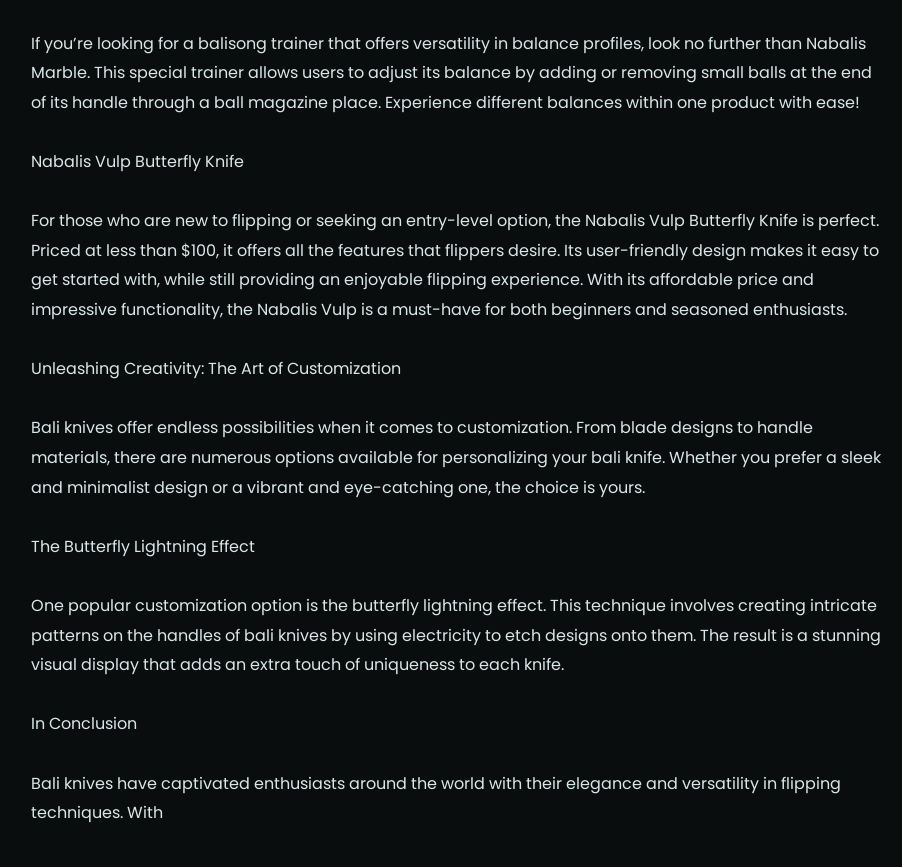If you’re looking for a balisong trainer that offers versatility in balance profiles, look no further than Nabalis Marble. This special trainer allows users to adjust its balance by adding or removing small balls at the end of its handle through a ball magazine place. Experience different balances within one product with ease!

Nabalis Vulp Butterfly Knife

For those who are new to flipping or seeking an entry-level option, the Nabalis Vulp Butterfly Knife is perfect. Priced at less than $100, it offers all the features that flippers desire. Its user-friendly design makes it easy to get started with, while still providing an enjoyable flipping experience. With its affordable price and impressive functionality, the Nabalis Vulp is a must-have for both beginners and seasoned enthusiasts.

Unleashing Creativity: The Art of Customization

Bali knives offer endless possibilities when it comes to customization. From blade designs to handle materials, there are numerous options available for personalizing your bali knife. Whether you prefer a sleek and minimalist design or a vibrant and eye-catching one, the choice is yours.

The Butterfly Lightning Effect

One popular customization option is the butterfly lightning effect. This technique involves creating intricate patterns on the handles of bali knives by using electricity to etch designs onto them. The result is a stunning visual display that adds an extra touch of uniqueness to each knife.

In Conclusion

Bali knives have captivated enthusiasts around the world with their elegance and versatility in flipping techniques. With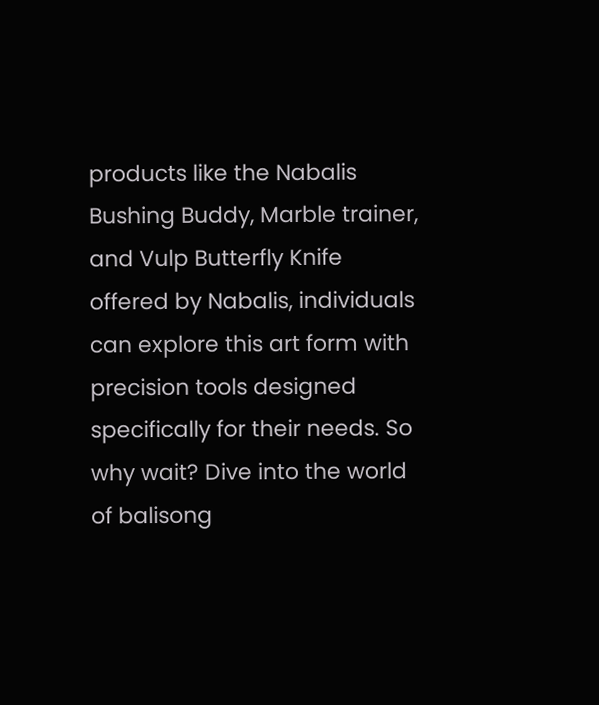products like the Nabalis Bushing Buddy, Marble trainer, and Vulp Butterfly Knife offered by Nabalis, individuals can explore this art form with precision tools designed specifically for their needs. So why wait? Dive into the world of balisong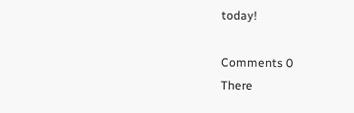today!

Comments 0
There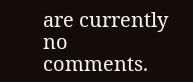are currently no comments.